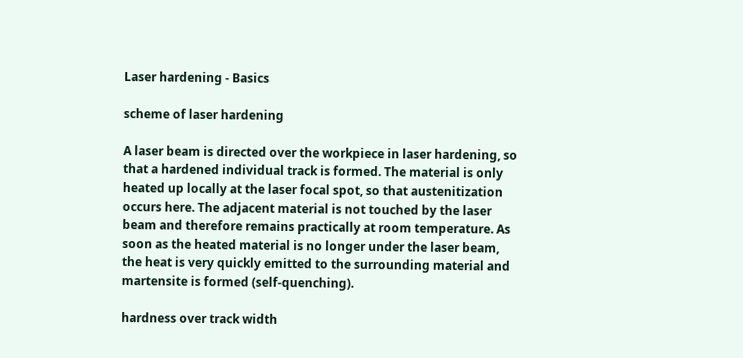Laser hardening - Basics

scheme of laser hardening

A laser beam is directed over the workpiece in laser hardening, so that a hardened individual track is formed. The material is only heated up locally at the laser focal spot, so that austenitization occurs here. The adjacent material is not touched by the laser beam and therefore remains practically at room temperature. As soon as the heated material is no longer under the laser beam, the heat is very quickly emitted to the surrounding material and martensite is formed (self-quenching).

hardness over track width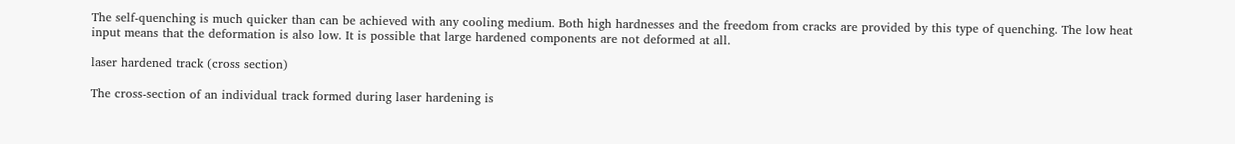The self-quenching is much quicker than can be achieved with any cooling medium. Both high hardnesses and the freedom from cracks are provided by this type of quenching. The low heat input means that the deformation is also low. It is possible that large hardened components are not deformed at all.

laser hardened track (cross section)

The cross-section of an individual track formed during laser hardening is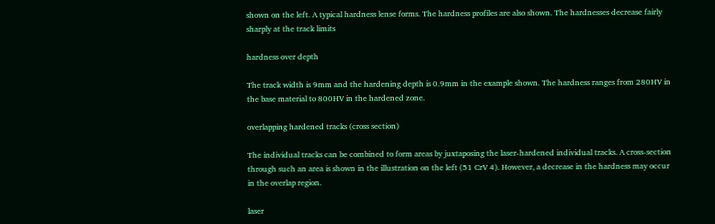shown on the left. A typical hardness lense forms. The hardness profiles are also shown. The hardnesses decrease fairly sharply at the track limits

hardness over depth

The track width is 9mm and the hardening depth is 0.9mm in the example shown. The hardness ranges from 280HV in the base material to 800HV in the hardened zone.

overlapping hardened tracks (cross section)

The individual tracks can be combined to form areas by juxtaposing the laser-hardened individual tracks. A cross-section through such an area is shown in the illustration on the left (51 CrV 4). However, a decrease in the hardness may occur in the overlap region.

laser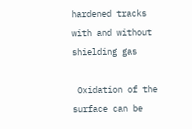hardened tracks with and without shielding gas

 Oxidation of the surface can be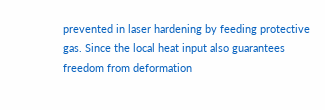prevented in laser hardening by feeding protective gas. Since the local heat input also guarantees freedom from deformation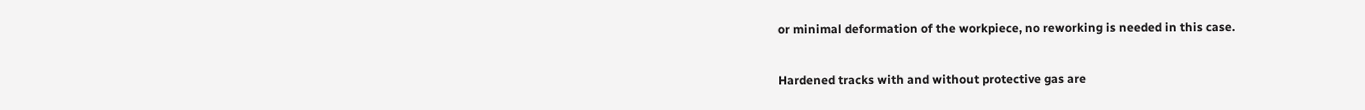or minimal deformation of the workpiece, no reworking is needed in this case.

Hardened tracks with and without protective gas are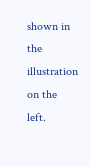shown in the illustration on the left.